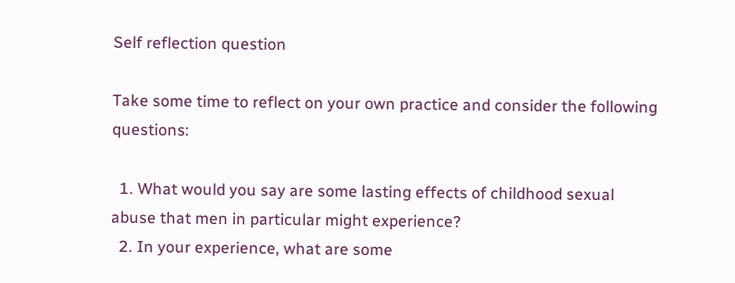Self reflection question

Take some time to reflect on your own practice and consider the following questions:

  1. What would you say are some lasting effects of childhood sexual abuse that men in particular might experience?
  2. In your experience, what are some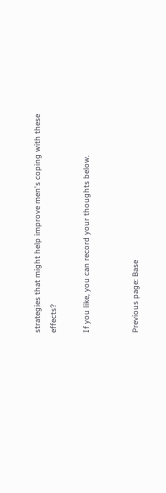strategies that might help improve men's coping with these effects?

If you like, you can record your thoughts below.


Previous page: Base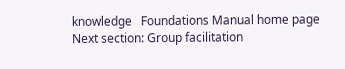knowledge   Foundations Manual home page   Next section: Group facilitation